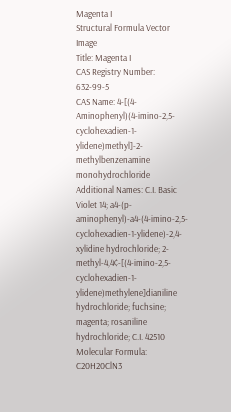Magenta I
Structural Formula Vector Image
Title: Magenta I
CAS Registry Number: 632-99-5
CAS Name: 4-[(4-Aminophenyl)(4-imino-2,5-cyclohexadien-1-ylidene)methyl]-2-methylbenzenamine monohydrochloride
Additional Names: C.I. Basic Violet 14; a4-(p-aminophenyl)-a4-(4-imino-2,5-cyclohexadien-1-ylidene)-2,4-xylidine hydrochloride; 2-methyl-4,4¢-[(4-imino-2,5-cyclohexadien-1-ylidene)methylene]dianiline hydrochloride; fuchsine; magenta; rosaniline hydrochloride; C.I. 42510
Molecular Formula: C20H20ClN3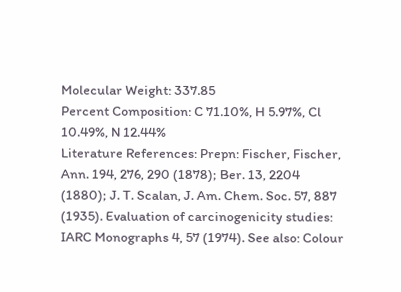Molecular Weight: 337.85
Percent Composition: C 71.10%, H 5.97%, Cl 10.49%, N 12.44%
Literature References: Prepn: Fischer, Fischer, Ann. 194, 276, 290 (1878); Ber. 13, 2204 (1880); J. T. Scalan, J. Am. Chem. Soc. 57, 887 (1935). Evaluation of carcinogenicity studies: IARC Monographs 4, 57 (1974). See also: Colour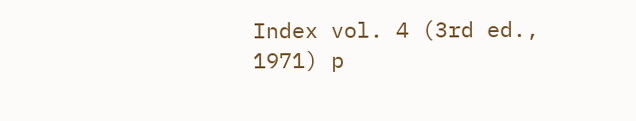Index vol. 4 (3rd ed., 1971) p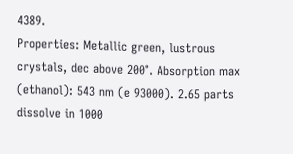4389.
Properties: Metallic green, lustrous crystals, dec above 200°. Absorption max (ethanol): 543 nm (e 93000). 2.65 parts dissolve in 1000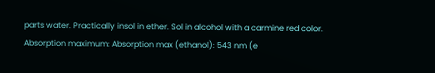parts water. Practically insol in ether. Sol in alcohol with a carmine red color.
Absorption maximum: Absorption max (ethanol): 543 nm (e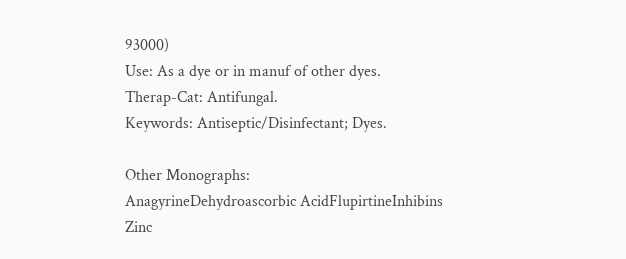93000)
Use: As a dye or in manuf of other dyes.
Therap-Cat: Antifungal.
Keywords: Antiseptic/Disinfectant; Dyes.

Other Monographs:
AnagyrineDehydroascorbic AcidFlupirtineInhibins
Zinc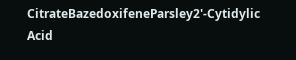CitrateBazedoxifeneParsley2'-Cytidylic Acid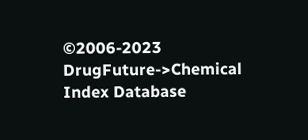©2006-2023 DrugFuture->Chemical Index Database